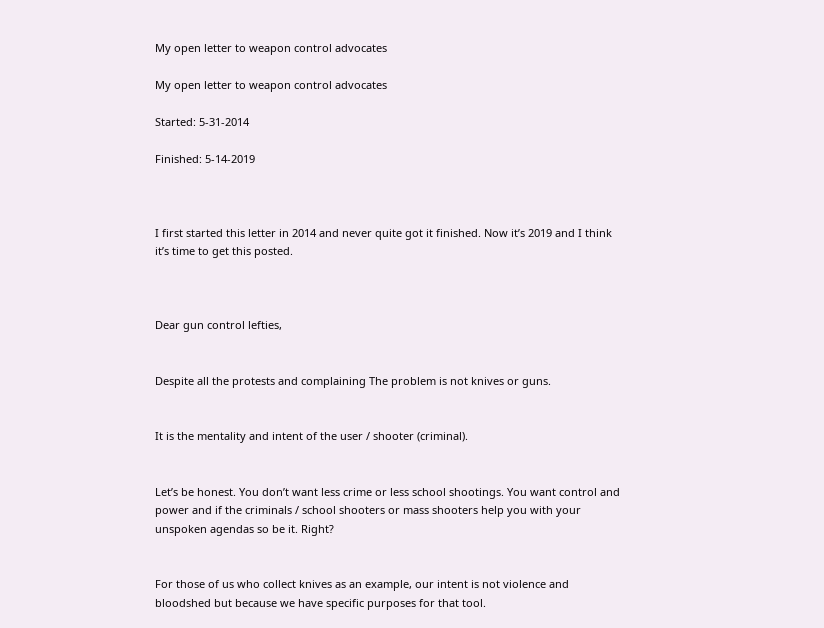My open letter to weapon control advocates

My open letter to weapon control advocates

Started: 5-31-2014

Finished: 5-14-2019



I first started this letter in 2014 and never quite got it finished. Now it’s 2019 and I think it’s time to get this posted.



Dear gun control lefties,


Despite all the protests and complaining The problem is not knives or guns.


It is the mentality and intent of the user / shooter (criminal).


Let’s be honest. You don’t want less crime or less school shootings. You want control and power and if the criminals / school shooters or mass shooters help you with your unspoken agendas so be it. Right?


For those of us who collect knives as an example, our intent is not violence and bloodshed but because we have specific purposes for that tool.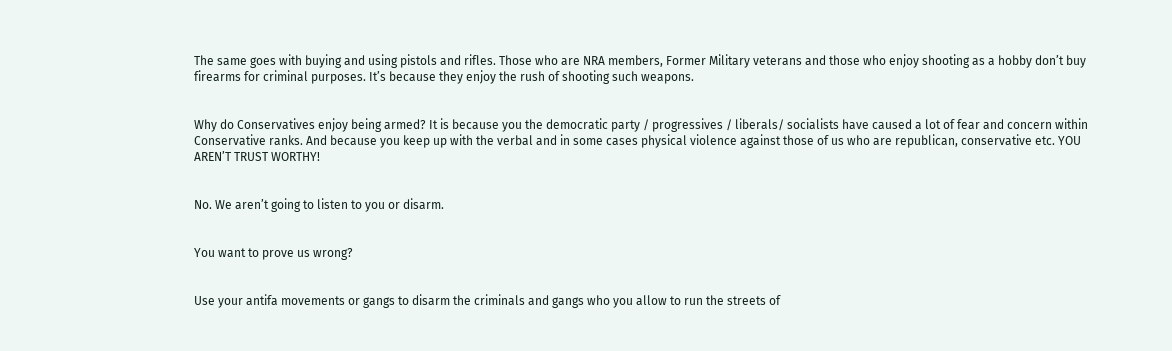The same goes with buying and using pistols and rifles. Those who are NRA members, Former Military veterans and those who enjoy shooting as a hobby don’t buy firearms for criminal purposes. It’s because they enjoy the rush of shooting such weapons.


Why do Conservatives enjoy being armed? It is because you the democratic party / progressives / liberals/ socialists have caused a lot of fear and concern within Conservative ranks. And because you keep up with the verbal and in some cases physical violence against those of us who are republican, conservative etc. YOU AREN’T TRUST WORTHY!


No. We aren’t going to listen to you or disarm.


You want to prove us wrong?


Use your antifa movements or gangs to disarm the criminals and gangs who you allow to run the streets of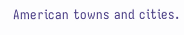American towns and cities.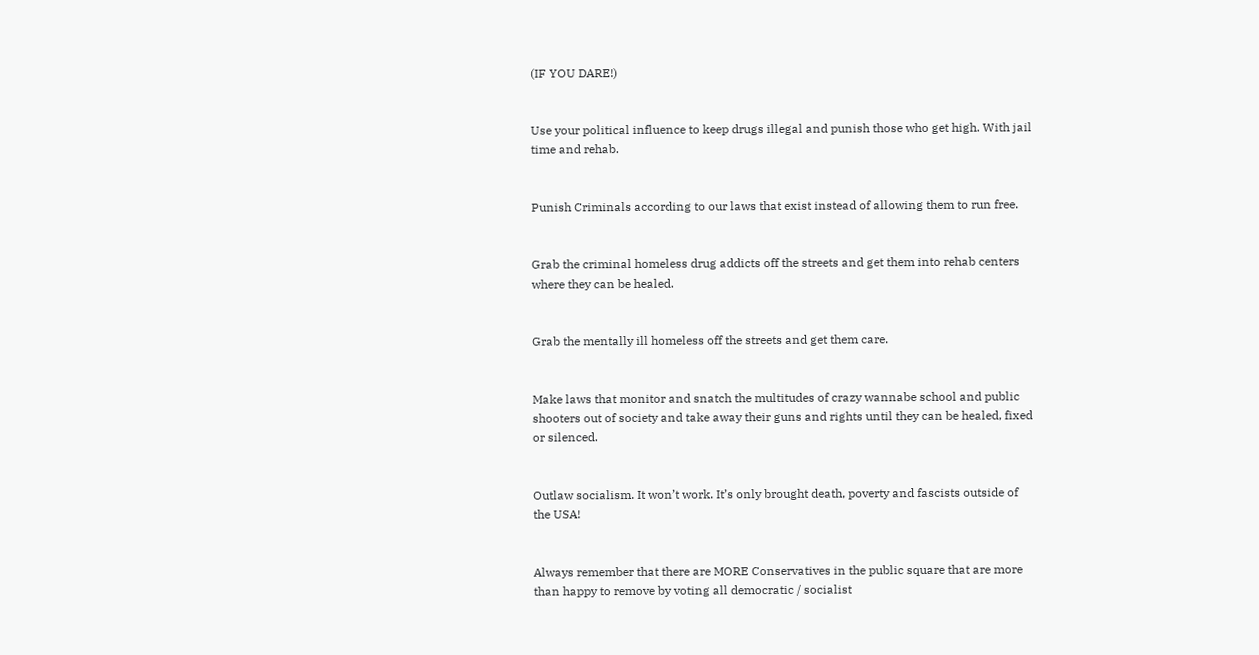(IF YOU DARE!)


Use your political influence to keep drugs illegal and punish those who get high. With jail time and rehab.


Punish Criminals according to our laws that exist instead of allowing them to run free.


Grab the criminal homeless drug addicts off the streets and get them into rehab centers where they can be healed.


Grab the mentally ill homeless off the streets and get them care.


Make laws that monitor and snatch the multitudes of crazy wannabe school and public shooters out of society and take away their guns and rights until they can be healed, fixed or silenced.


Outlaw socialism. It won’t work. It’s only brought death, poverty and fascists outside of the USA!


Always remember that there are MORE Conservatives in the public square that are more than happy to remove by voting all democratic / socialist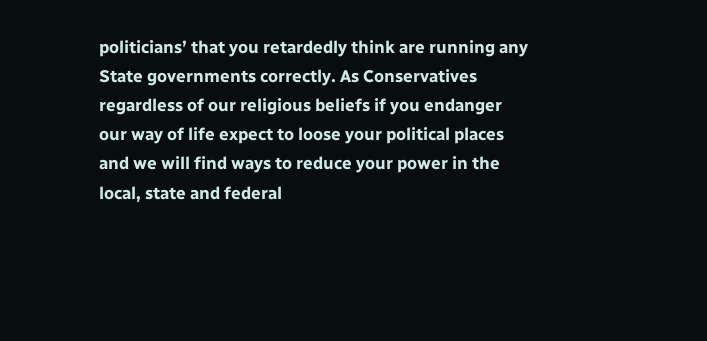politicians’ that you retardedly think are running any State governments correctly. As Conservatives regardless of our religious beliefs if you endanger our way of life expect to loose your political places and we will find ways to reduce your power in the local, state and federal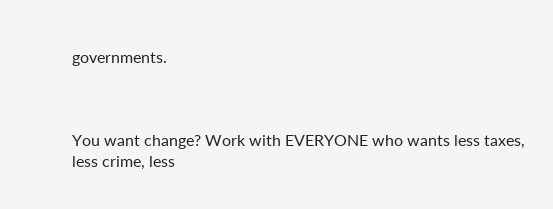governments.



You want change? Work with EVERYONE who wants less taxes, less crime, less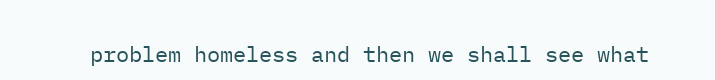problem homeless and then we shall see what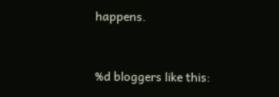happens.



%d bloggers like this: